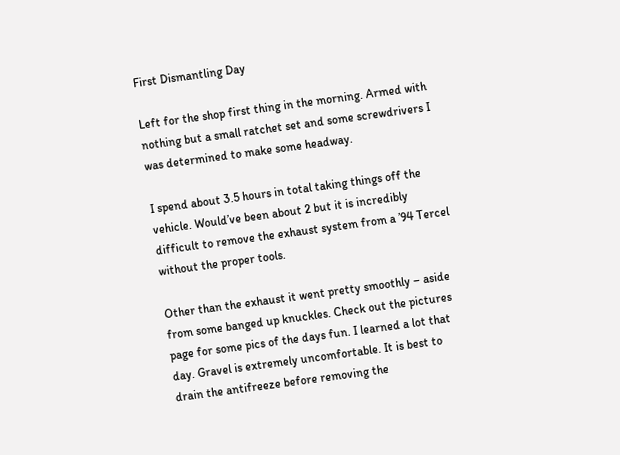First Dismantling Day

Left for the shop first thing in the morning. Armed with nothing but a small ratchet set and some screwdrivers I was determined to make some headway.

I spend about 3.5 hours in total taking things off the vehicle. Would’ve been about 2 but it is incredibly difficult to remove the exhaust system from a ’94 Tercel without the proper tools.

Other than the exhaust it went pretty smoothly – aside from some banged up knuckles. Check out the pictures page for some pics of the days fun. I learned a lot that day. Gravel is extremely uncomfortable. It is best to drain the antifreeze before removing the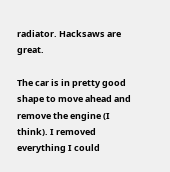radiator. Hacksaws are great.

The car is in pretty good shape to move ahead and remove the engine (I think). I removed everything I could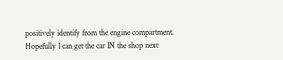positively identify from the engine compartment. Hopefully I can get the car IN the shop next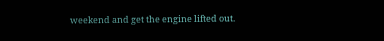weekend and get the engine lifted out.